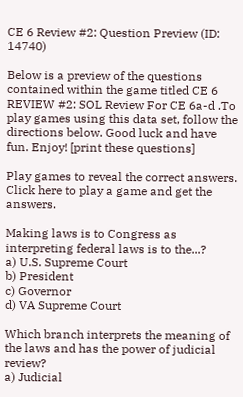CE 6 Review #2: Question Preview (ID: 14740)

Below is a preview of the questions contained within the game titled CE 6 REVIEW #2: SOL Review For CE 6a-d .To play games using this data set, follow the directions below. Good luck and have fun. Enjoy! [print these questions]

Play games to reveal the correct answers. Click here to play a game and get the answers.

Making laws is to Congress as interpreting federal laws is to the...?
a) U.S. Supreme Court
b) President
c) Governor
d) VA Supreme Court

Which branch interprets the meaning of the laws and has the power of judicial review?
a) Judicial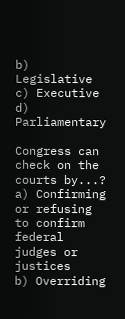b) Legislative
c) Executive
d) Parliamentary

Congress can check on the courts by...?
a) Confirming or refusing to confirm federal judges or justices
b) Overriding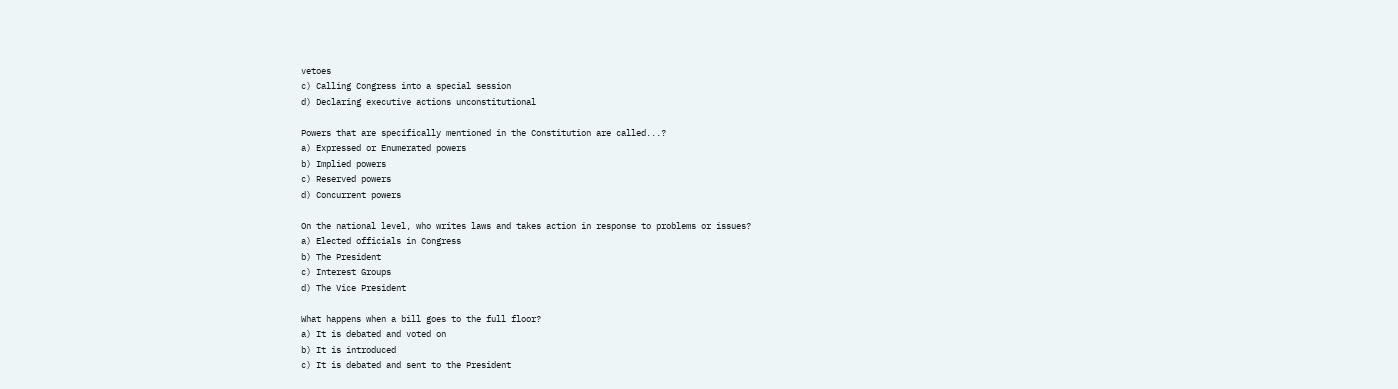vetoes
c) Calling Congress into a special session
d) Declaring executive actions unconstitutional

Powers that are specifically mentioned in the Constitution are called...?
a) Expressed or Enumerated powers
b) Implied powers
c) Reserved powers
d) Concurrent powers

On the national level, who writes laws and takes action in response to problems or issues?
a) Elected officials in Congress
b) The President
c) Interest Groups
d) The Vice President

What happens when a bill goes to the full floor?
a) It is debated and voted on
b) It is introduced
c) It is debated and sent to the President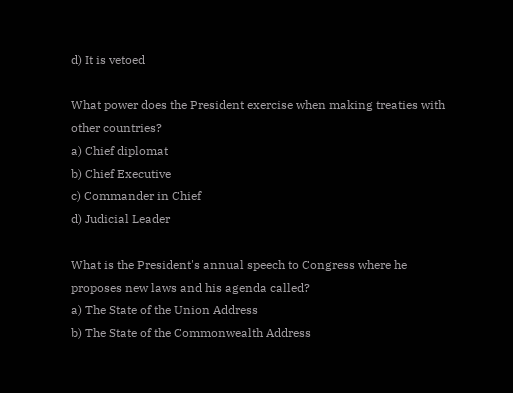d) It is vetoed

What power does the President exercise when making treaties with other countries?
a) Chief diplomat
b) Chief Executive
c) Commander in Chief
d) Judicial Leader

What is the President's annual speech to Congress where he proposes new laws and his agenda called?
a) The State of the Union Address
b) The State of the Commonwealth Address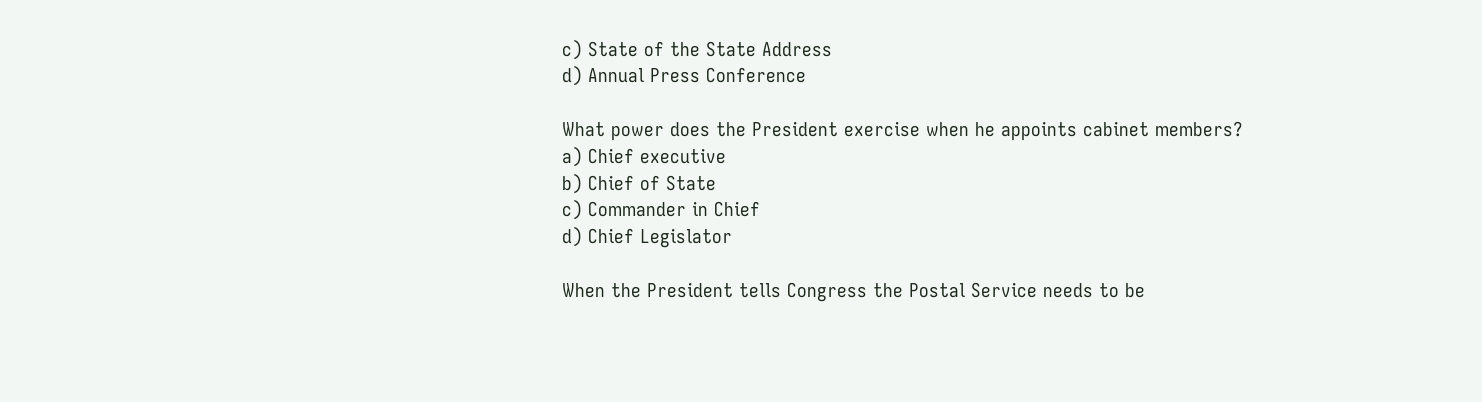c) State of the State Address
d) Annual Press Conference

What power does the President exercise when he appoints cabinet members?
a) Chief executive
b) Chief of State
c) Commander in Chief
d) Chief Legislator

When the President tells Congress the Postal Service needs to be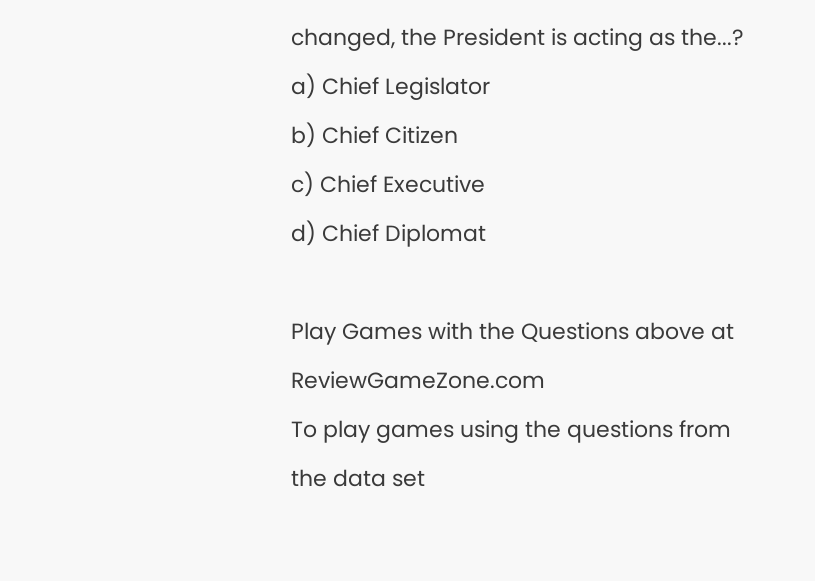changed, the President is acting as the...?
a) Chief Legislator
b) Chief Citizen
c) Chief Executive
d) Chief Diplomat

Play Games with the Questions above at ReviewGameZone.com
To play games using the questions from the data set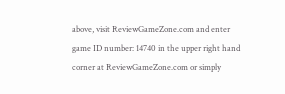above, visit ReviewGameZone.com and enter game ID number: 14740 in the upper right hand corner at ReviewGameZone.com or simply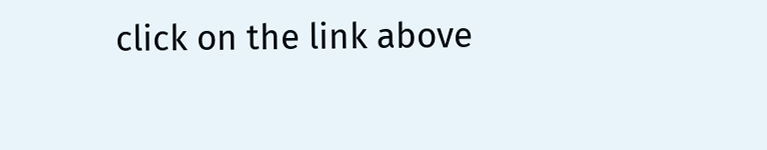click on the link above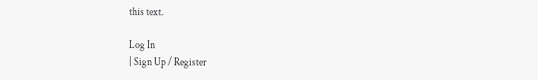this text.

Log In
| Sign Up / Register